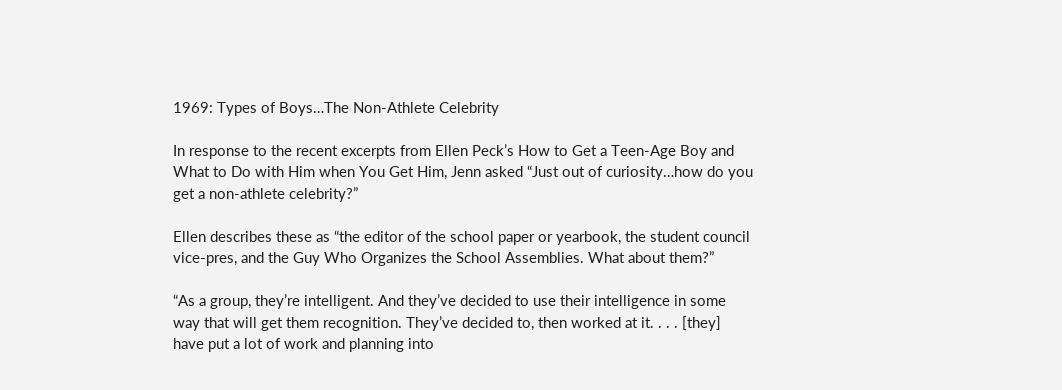1969: Types of Boys…The Non-Athlete Celebrity

In response to the recent excerpts from Ellen Peck’s How to Get a Teen-Age Boy and What to Do with Him when You Get Him, Jenn asked “Just out of curiosity…how do you get a non-athlete celebrity?”

Ellen describes these as “the editor of the school paper or yearbook, the student council vice-pres, and the Guy Who Organizes the School Assemblies. What about them?”

“As a group, they’re intelligent. And they’ve decided to use their intelligence in some way that will get them recognition. They’ve decided to, then worked at it. . . . [they] have put a lot of work and planning into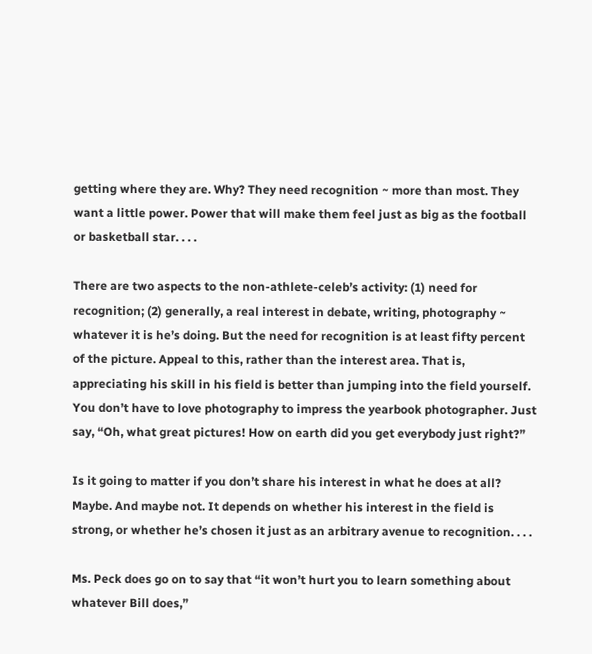getting where they are. Why? They need recognition ~ more than most. They want a little power. Power that will make them feel just as big as the football or basketball star. . . .

There are two aspects to the non-athlete-celeb’s activity: (1) need for recognition; (2) generally, a real interest in debate, writing, photography ~ whatever it is he’s doing. But the need for recognition is at least fifty percent of the picture. Appeal to this, rather than the interest area. That is, appreciating his skill in his field is better than jumping into the field yourself. You don’t have to love photography to impress the yearbook photographer. Just say, “Oh, what great pictures! How on earth did you get everybody just right?”

Is it going to matter if you don’t share his interest in what he does at all? Maybe. And maybe not. It depends on whether his interest in the field is strong, or whether he’s chosen it just as an arbitrary avenue to recognition. . . .

Ms. Peck does go on to say that “it won’t hurt you to learn something about whatever Bill does,”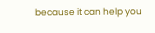because it can help you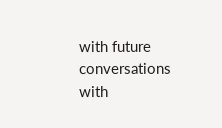with future conversations with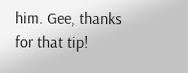him. Gee, thanks for that tip!